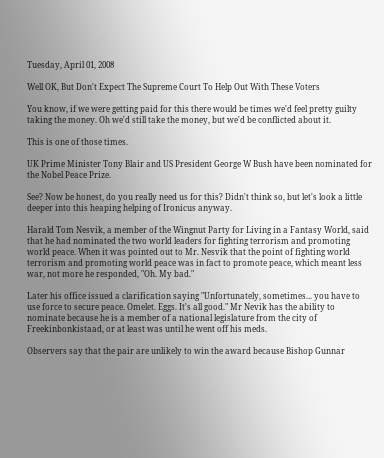Tuesday, April 01, 2008

Well OK, But Don't Expect The Supreme Court To Help Out With These Voters

You know, if we were getting paid for this there would be times we'd feel pretty guilty taking the money. Oh we'd still take the money, but we'd be conflicted about it.

This is one of those times.

UK Prime Minister Tony Blair and US President George W Bush have been nominated for the Nobel Peace Prize.

See? Now be honest, do you really need us for this? Didn't think so, but let's look a little deeper into this heaping helping of Ironicus anyway.

Harald Tom Nesvik, a member of the Wingnut Party for Living in a Fantasy World, said that he had nominated the two world leaders for fighting terrorism and promoting world peace. When it was pointed out to Mr. Nesvik that the point of fighting world terrorism and promoting world peace was in fact to promote peace, which meant less war, not more he responded, "Oh. My bad."

Later his office issued a clarification saying "Unfortunately, sometimes... you have to use force to secure peace. Omelet. Eggs. It's all good." Mr Nevik has the ability to nominate because he is a member of a national legislature from the city of Freekinbonkistaad, or at least was until he went off his meds.

Observers say that the pair are unlikely to win the award because Bishop Gunnar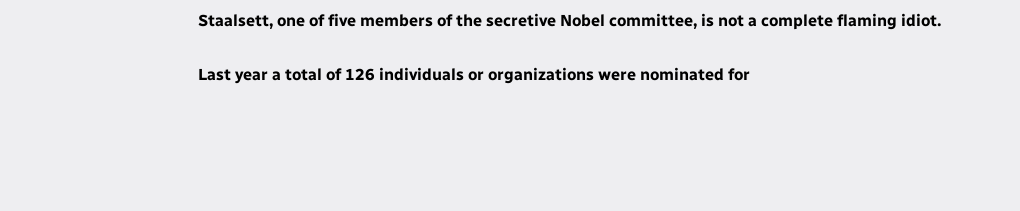Staalsett, one of five members of the secretive Nobel committee, is not a complete flaming idiot.

Last year a total of 126 individuals or organizations were nominated for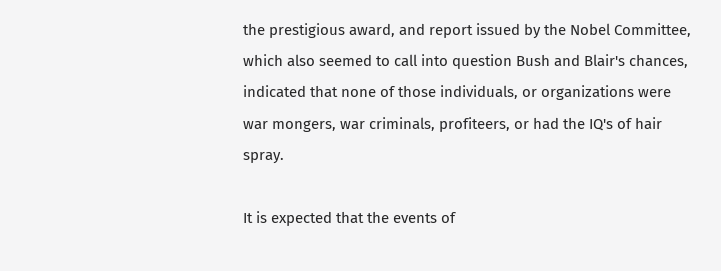the prestigious award, and report issued by the Nobel Committee, which also seemed to call into question Bush and Blair's chances, indicated that none of those individuals, or organizations were war mongers, war criminals, profiteers, or had the IQ's of hair spray.

It is expected that the events of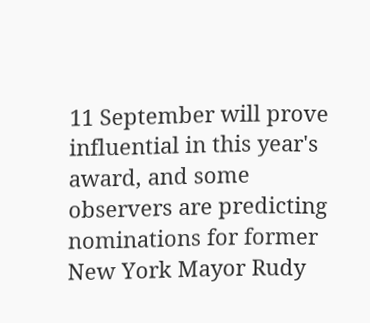11 September will prove influential in this year's award, and some observers are predicting nominations for former New York Mayor Rudy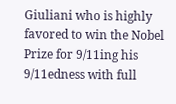Giuliani who is highly favored to win the Nobel Prize for 9/11ing his 9/11edness with full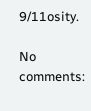9/11osity.

No comments: